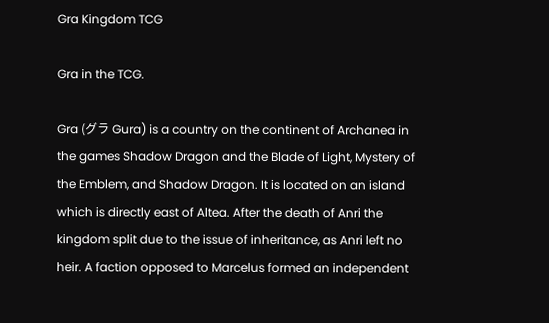Gra Kingdom TCG

Gra in the TCG.

Gra (グラ Gura) is a country on the continent of Archanea in the games Shadow Dragon and the Blade of Light, Mystery of the Emblem, and Shadow Dragon. It is located on an island which is directly east of Altea. After the death of Anri the kingdom split due to the issue of inheritance, as Anri left no heir. A faction opposed to Marcelus formed an independent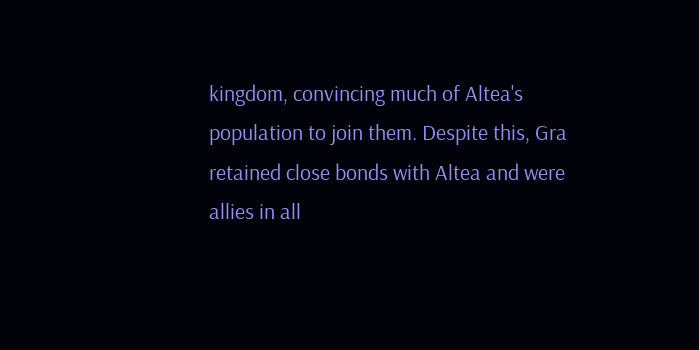kingdom, convincing much of Altea's population to join them. Despite this, Gra retained close bonds with Altea and were allies in all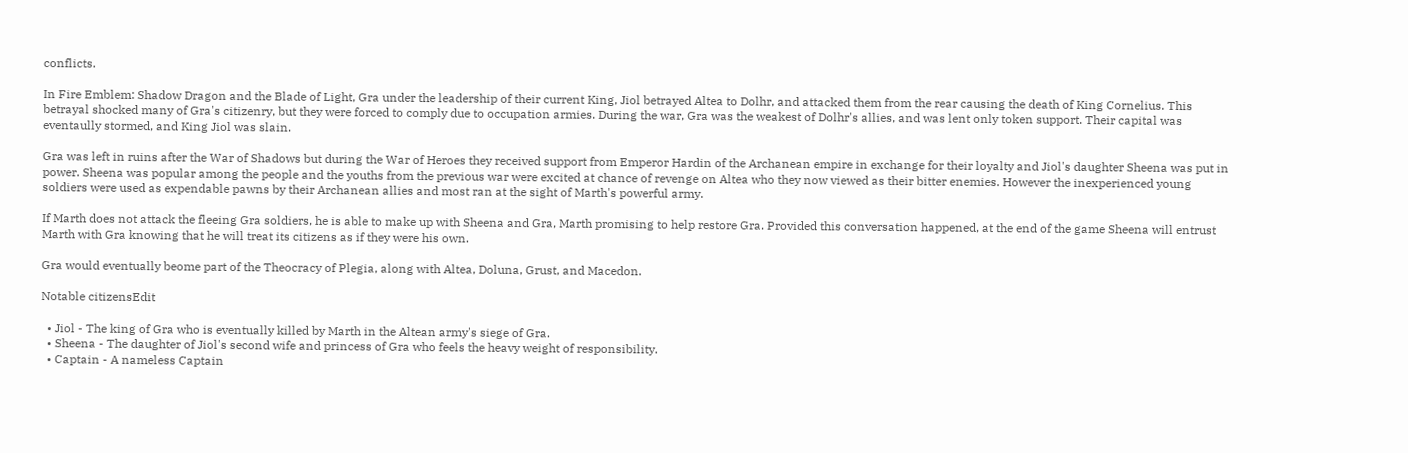conflicts.

In Fire Emblem: Shadow Dragon and the Blade of Light, Gra under the leadership of their current King, Jiol betrayed Altea to Dolhr, and attacked them from the rear causing the death of King Cornelius. This betrayal shocked many of Gra's citizenry, but they were forced to comply due to occupation armies. During the war, Gra was the weakest of Dolhr's allies, and was lent only token support. Their capital was eventaully stormed, and King Jiol was slain.

Gra was left in ruins after the War of Shadows but during the War of Heroes they received support from Emperor Hardin of the Archanean empire in exchange for their loyalty and Jiol's daughter Sheena was put in power. Sheena was popular among the people and the youths from the previous war were excited at chance of revenge on Altea who they now viewed as their bitter enemies. However the inexperienced young soldiers were used as expendable pawns by their Archanean allies and most ran at the sight of Marth's powerful army.

If Marth does not attack the fleeing Gra soldiers, he is able to make up with Sheena and Gra, Marth promising to help restore Gra. Provided this conversation happened, at the end of the game Sheena will entrust Marth with Gra knowing that he will treat its citizens as if they were his own.

Gra would eventually beome part of the Theocracy of Plegia, along with Altea, Doluna, Grust, and Macedon.

Notable citizensEdit

  • Jiol - The king of Gra who is eventually killed by Marth in the Altean army's siege of Gra.
  • Sheena - The daughter of Jiol's second wife and princess of Gra who feels the heavy weight of responsibility.
  • Captain - A nameless Captain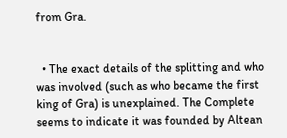from Gra.


  • The exact details of the splitting and who was involved (such as who became the first king of Gra) is unexplained. The Complete seems to indicate it was founded by Altean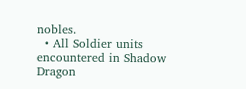nobles.
  • All Soldier units encountered in Shadow Dragon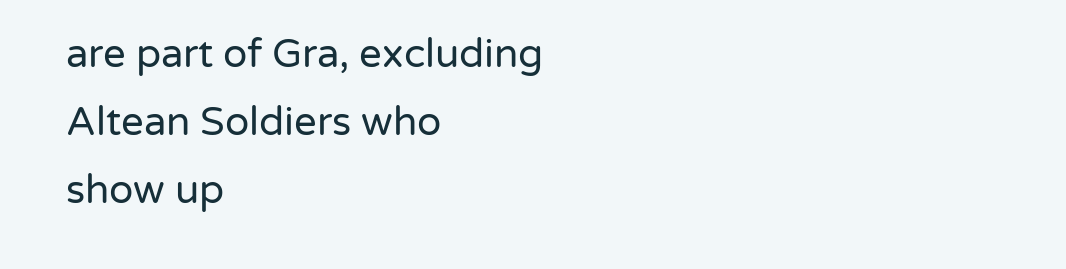are part of Gra, excluding Altean Soldiers who show up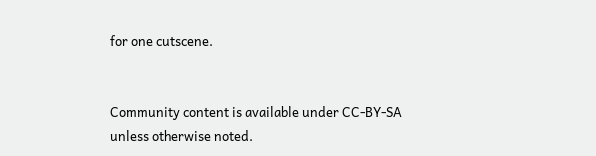for one cutscene.


Community content is available under CC-BY-SA unless otherwise noted.